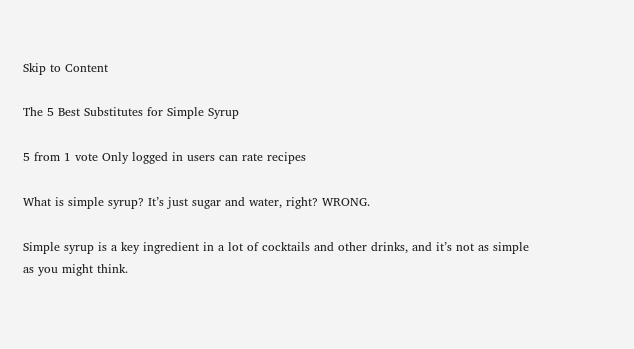Skip to Content

The 5 Best Substitutes for Simple Syrup

5 from 1 vote Only logged in users can rate recipes

What is simple syrup? It’s just sugar and water, right? WRONG.

Simple syrup is a key ingredient in a lot of cocktails and other drinks, and it’s not as simple as you might think.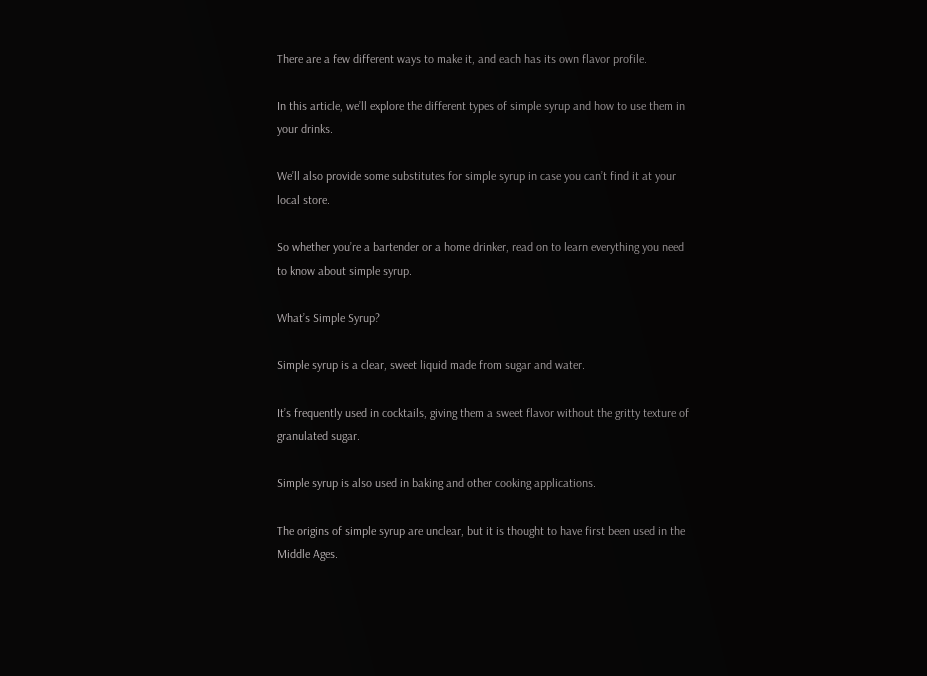There are a few different ways to make it, and each has its own flavor profile.

In this article, we’ll explore the different types of simple syrup and how to use them in your drinks.

We’ll also provide some substitutes for simple syrup in case you can’t find it at your local store.

So whether you’re a bartender or a home drinker, read on to learn everything you need to know about simple syrup.

What’s Simple Syrup?

Simple syrup is a clear, sweet liquid made from sugar and water.

It’s frequently used in cocktails, giving them a sweet flavor without the gritty texture of granulated sugar.

Simple syrup is also used in baking and other cooking applications.

The origins of simple syrup are unclear, but it is thought to have first been used in the Middle Ages.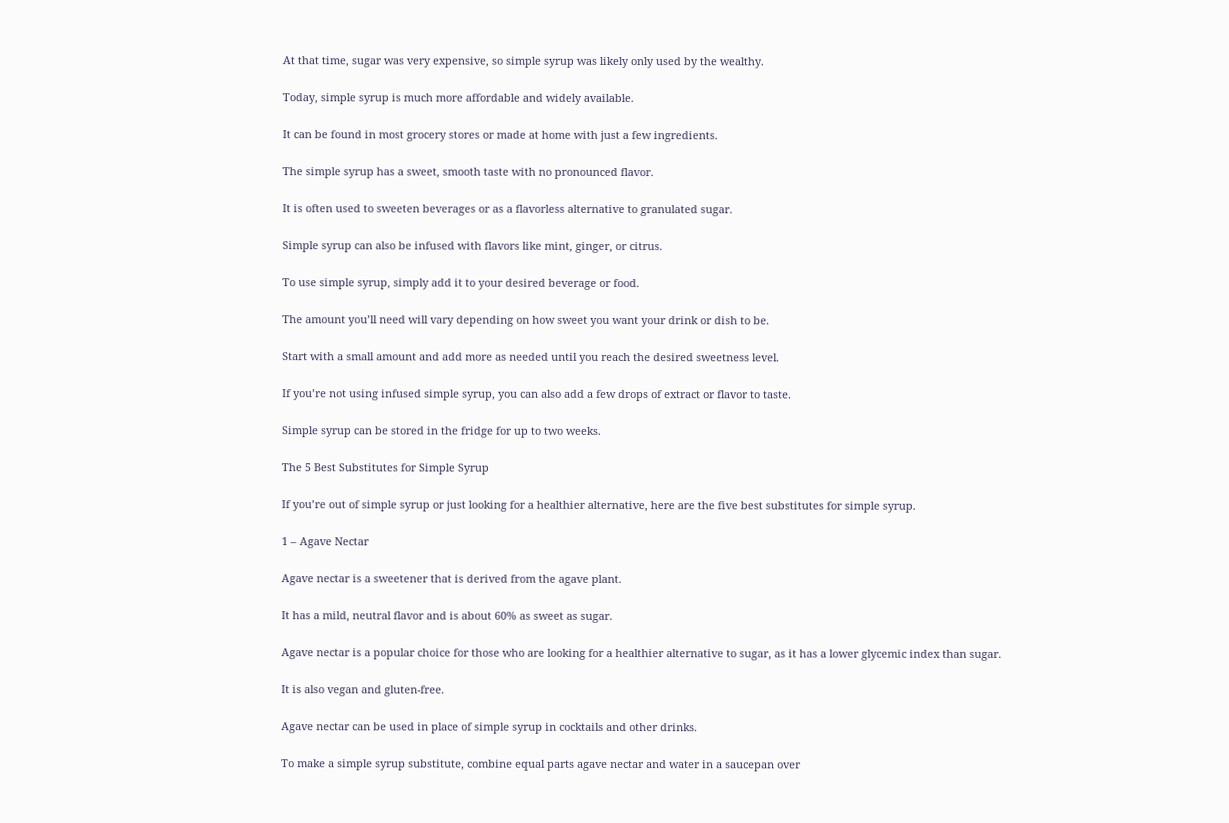At that time, sugar was very expensive, so simple syrup was likely only used by the wealthy.

Today, simple syrup is much more affordable and widely available.

It can be found in most grocery stores or made at home with just a few ingredients.

The simple syrup has a sweet, smooth taste with no pronounced flavor.

It is often used to sweeten beverages or as a flavorless alternative to granulated sugar.

Simple syrup can also be infused with flavors like mint, ginger, or citrus.

To use simple syrup, simply add it to your desired beverage or food.

The amount you’ll need will vary depending on how sweet you want your drink or dish to be.

Start with a small amount and add more as needed until you reach the desired sweetness level.

If you’re not using infused simple syrup, you can also add a few drops of extract or flavor to taste.

Simple syrup can be stored in the fridge for up to two weeks.

The 5 Best Substitutes for Simple Syrup

If you’re out of simple syrup or just looking for a healthier alternative, here are the five best substitutes for simple syrup.

1 – Agave Nectar

Agave nectar is a sweetener that is derived from the agave plant.

It has a mild, neutral flavor and is about 60% as sweet as sugar.

Agave nectar is a popular choice for those who are looking for a healthier alternative to sugar, as it has a lower glycemic index than sugar.

It is also vegan and gluten-free.

Agave nectar can be used in place of simple syrup in cocktails and other drinks.

To make a simple syrup substitute, combine equal parts agave nectar and water in a saucepan over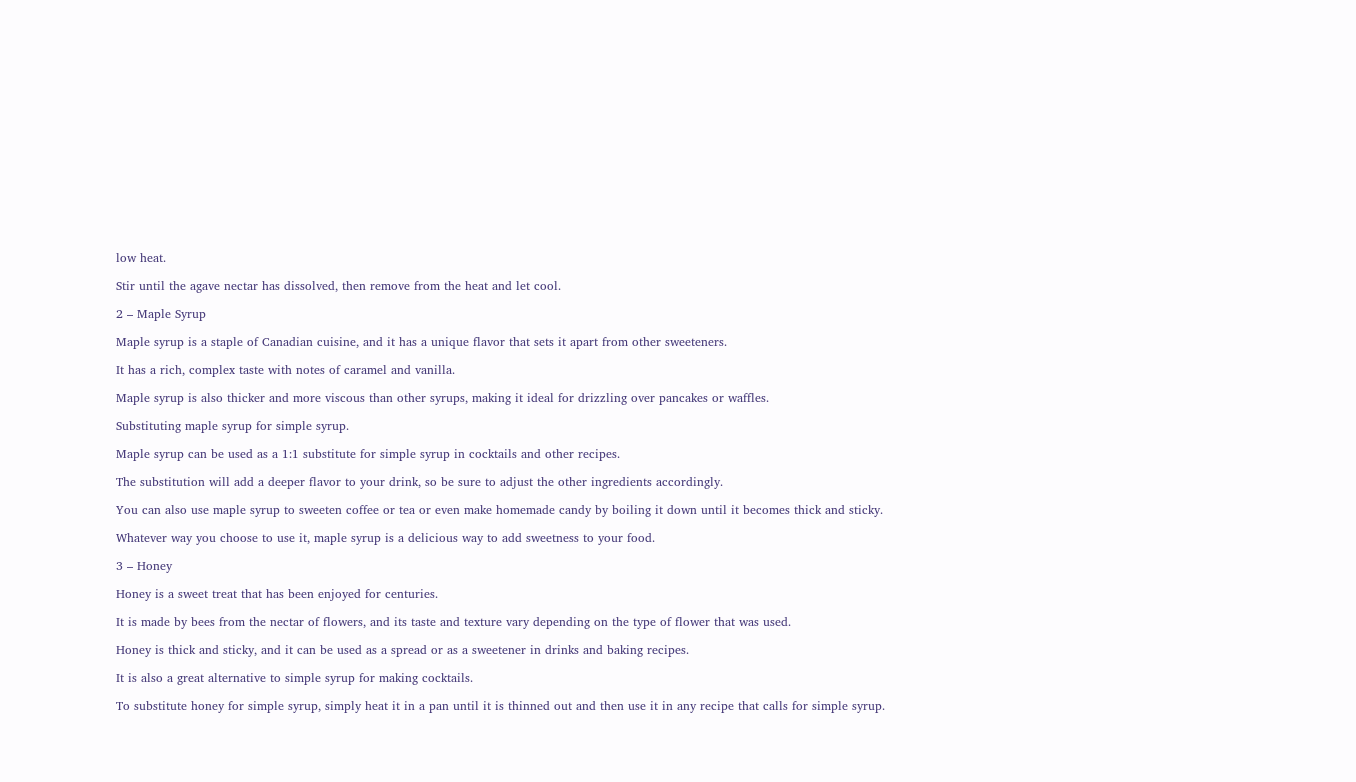low heat.

Stir until the agave nectar has dissolved, then remove from the heat and let cool.

2 – Maple Syrup

Maple syrup is a staple of Canadian cuisine, and it has a unique flavor that sets it apart from other sweeteners.

It has a rich, complex taste with notes of caramel and vanilla.

Maple syrup is also thicker and more viscous than other syrups, making it ideal for drizzling over pancakes or waffles.

Substituting maple syrup for simple syrup.

Maple syrup can be used as a 1:1 substitute for simple syrup in cocktails and other recipes.

The substitution will add a deeper flavor to your drink, so be sure to adjust the other ingredients accordingly.

You can also use maple syrup to sweeten coffee or tea or even make homemade candy by boiling it down until it becomes thick and sticky.

Whatever way you choose to use it, maple syrup is a delicious way to add sweetness to your food.

3 – Honey

Honey is a sweet treat that has been enjoyed for centuries.

It is made by bees from the nectar of flowers, and its taste and texture vary depending on the type of flower that was used.

Honey is thick and sticky, and it can be used as a spread or as a sweetener in drinks and baking recipes.

It is also a great alternative to simple syrup for making cocktails.

To substitute honey for simple syrup, simply heat it in a pan until it is thinned out and then use it in any recipe that calls for simple syrup.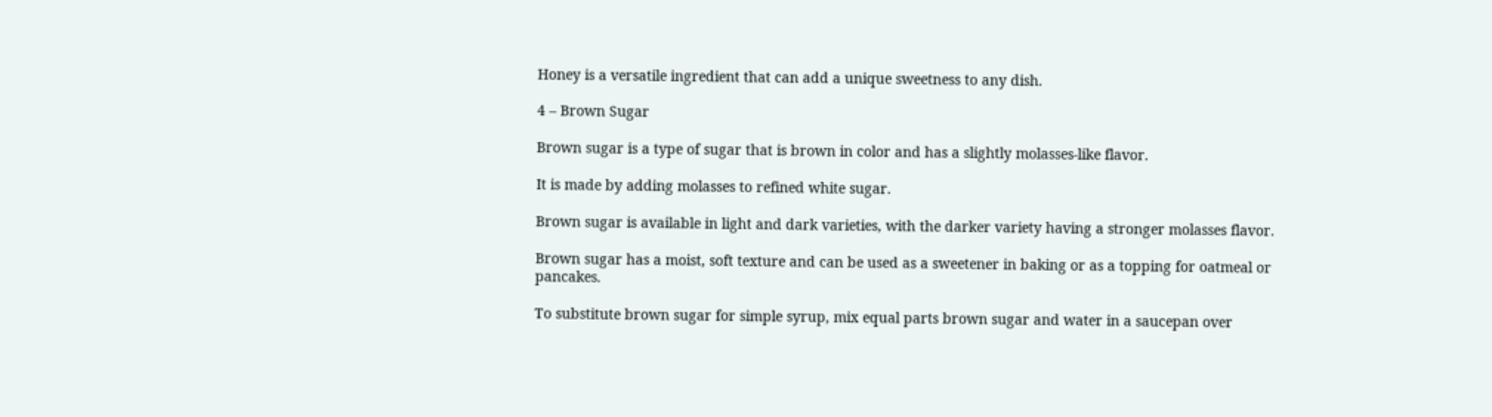Honey is a versatile ingredient that can add a unique sweetness to any dish.

4 – Brown Sugar

Brown sugar is a type of sugar that is brown in color and has a slightly molasses-like flavor.

It is made by adding molasses to refined white sugar.

Brown sugar is available in light and dark varieties, with the darker variety having a stronger molasses flavor.

Brown sugar has a moist, soft texture and can be used as a sweetener in baking or as a topping for oatmeal or pancakes.

To substitute brown sugar for simple syrup, mix equal parts brown sugar and water in a saucepan over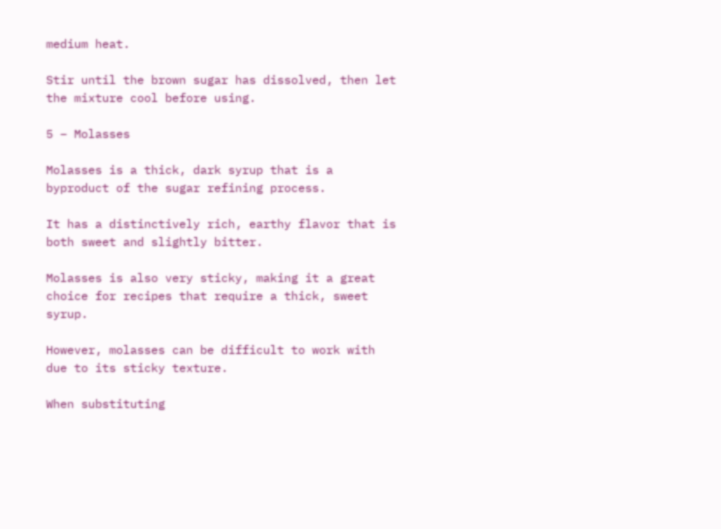medium heat.

Stir until the brown sugar has dissolved, then let the mixture cool before using.

5 – Molasses

Molasses is a thick, dark syrup that is a byproduct of the sugar refining process.

It has a distinctively rich, earthy flavor that is both sweet and slightly bitter.

Molasses is also very sticky, making it a great choice for recipes that require a thick, sweet syrup.

However, molasses can be difficult to work with due to its sticky texture.

When substituting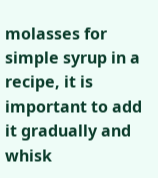molasses for simple syrup in a recipe, it is important to add it gradually and whisk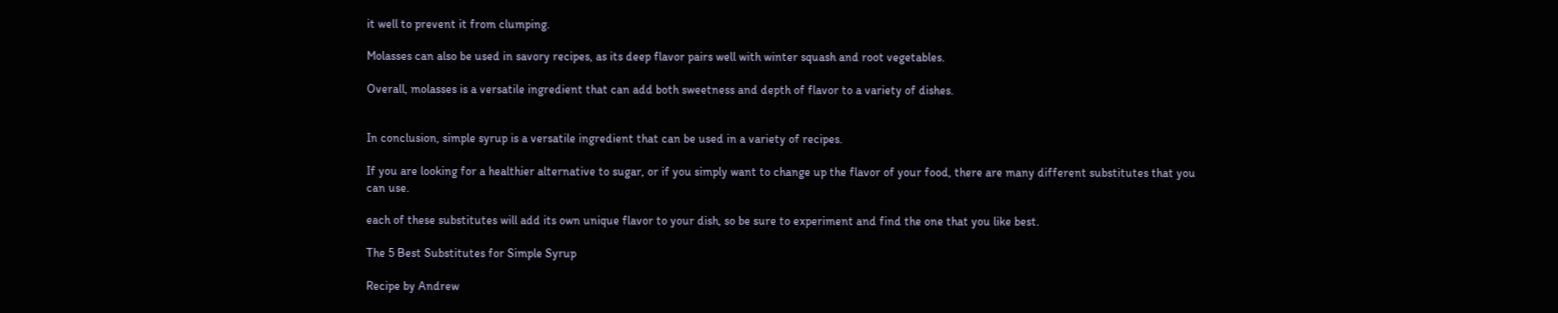it well to prevent it from clumping.

Molasses can also be used in savory recipes, as its deep flavor pairs well with winter squash and root vegetables.

Overall, molasses is a versatile ingredient that can add both sweetness and depth of flavor to a variety of dishes.


In conclusion, simple syrup is a versatile ingredient that can be used in a variety of recipes.

If you are looking for a healthier alternative to sugar, or if you simply want to change up the flavor of your food, there are many different substitutes that you can use.

each of these substitutes will add its own unique flavor to your dish, so be sure to experiment and find the one that you like best.

The 5 Best Substitutes for Simple Syrup

Recipe by Andrew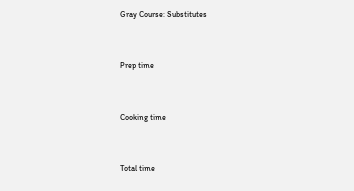Gray Course: Substitutes


Prep time


Cooking time


Total time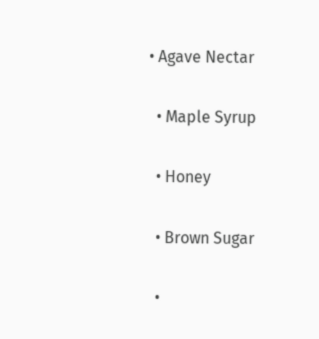• Agave Nectar

  • Maple Syrup

  • Honey

  • Brown Sugar

  •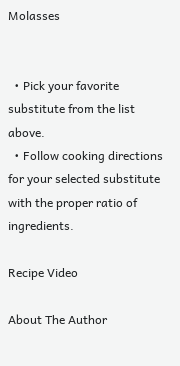Molasses


  • Pick your favorite substitute from the list above.
  • Follow cooking directions for your selected substitute with the proper ratio of ingredients.

Recipe Video

About The Author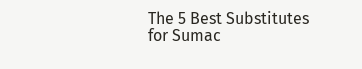The 5 Best Substitutes for Sumac